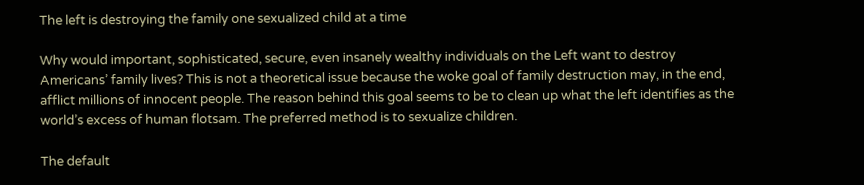The left is destroying the family one sexualized child at a time

Why would important, sophisticated, secure, even insanely wealthy individuals on the Left want to destroy Americans’ family lives? This is not a theoretical issue because the woke goal of family destruction may, in the end, afflict millions of innocent people. The reason behind this goal seems to be to clean up what the left identifies as the world’s excess of human flotsam. The preferred method is to sexualize children.

The default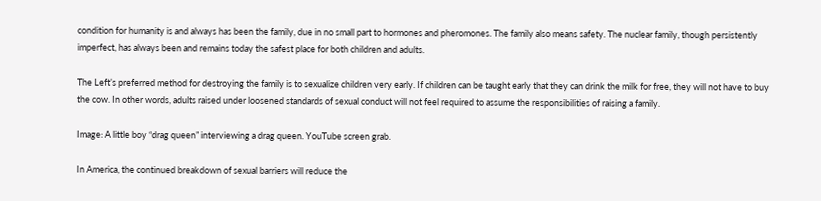condition for humanity is and always has been the family, due in no small part to hormones and pheromones. The family also means safety. The nuclear family, though persistently imperfect, has always been and remains today the safest place for both children and adults.

The Left’s preferred method for destroying the family is to sexualize children very early. If children can be taught early that they can drink the milk for free, they will not have to buy the cow. In other words, adults raised under loosened standards of sexual conduct will not feel required to assume the responsibilities of raising a family.

Image: A little boy “drag queen” interviewing a drag queen. YouTube screen grab.

In America, the continued breakdown of sexual barriers will reduce the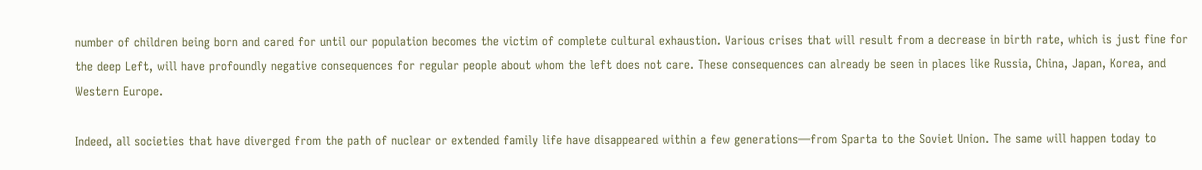number of children being born and cared for until our population becomes the victim of complete cultural exhaustion. Various crises that will result from a decrease in birth rate, which is just fine for the deep Left, will have profoundly negative consequences for regular people about whom the left does not care. These consequences can already be seen in places like Russia, China, Japan, Korea, and Western Europe.

Indeed, all societies that have diverged from the path of nuclear or extended family life have disappeared within a few generations—from Sparta to the Soviet Union. The same will happen today to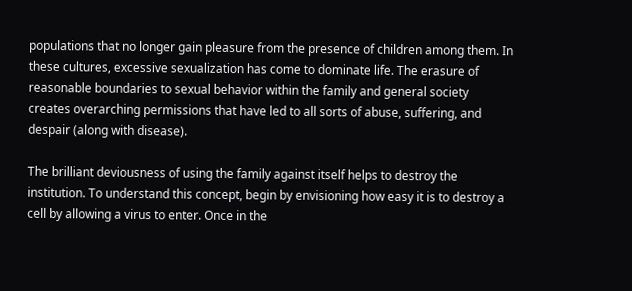populations that no longer gain pleasure from the presence of children among them. In these cultures, excessive sexualization has come to dominate life. The erasure of reasonable boundaries to sexual behavior within the family and general society creates overarching permissions that have led to all sorts of abuse, suffering, and despair (along with disease).

The brilliant deviousness of using the family against itself helps to destroy the institution. To understand this concept, begin by envisioning how easy it is to destroy a cell by allowing a virus to enter. Once in the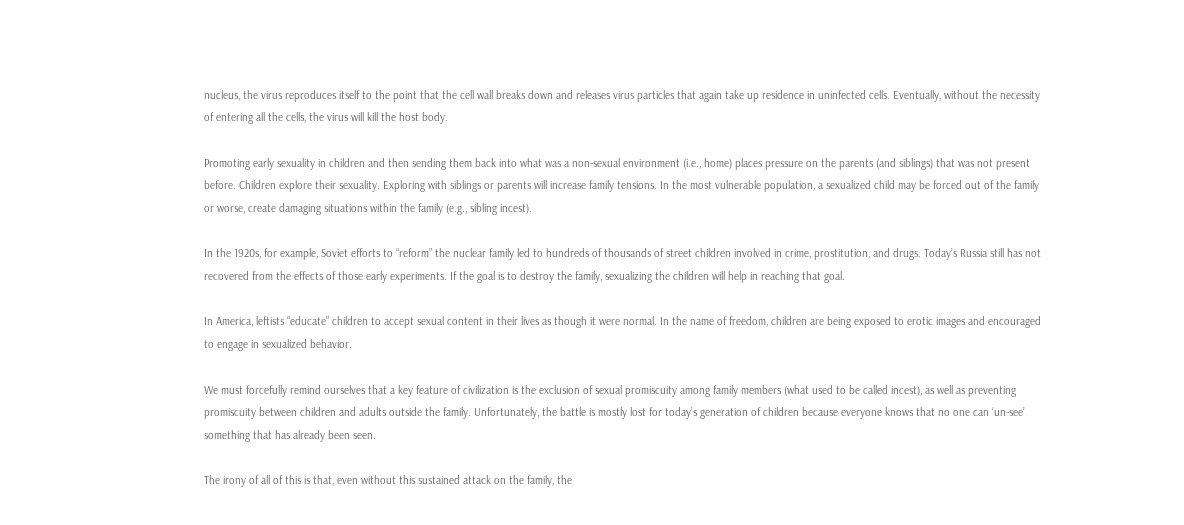nucleus, the virus reproduces itself to the point that the cell wall breaks down and releases virus particles that again take up residence in uninfected cells. Eventually, without the necessity of entering all the cells, the virus will kill the host body.

Promoting early sexuality in children and then sending them back into what was a non-sexual environment (i.e., home) places pressure on the parents (and siblings) that was not present before. Children explore their sexuality. Exploring with siblings or parents will increase family tensions. In the most vulnerable population, a sexualized child may be forced out of the family or worse, create damaging situations within the family (e.g., sibling incest).

In the 1920s, for example, Soviet efforts to “reform” the nuclear family led to hundreds of thousands of street children involved in crime, prostitution, and drugs. Today’s Russia still has not recovered from the effects of those early experiments. If the goal is to destroy the family, sexualizing the children will help in reaching that goal.

In America, leftists “educate” children to accept sexual content in their lives as though it were normal. In the name of freedom, children are being exposed to erotic images and encouraged to engage in sexualized behavior.

We must forcefully remind ourselves that a key feature of civilization is the exclusion of sexual promiscuity among family members (what used to be called incest), as well as preventing promiscuity between children and adults outside the family. Unfortunately, the battle is mostly lost for today’s generation of children because everyone knows that no one can ‘un-see’ something that has already been seen.

The irony of all of this is that, even without this sustained attack on the family, the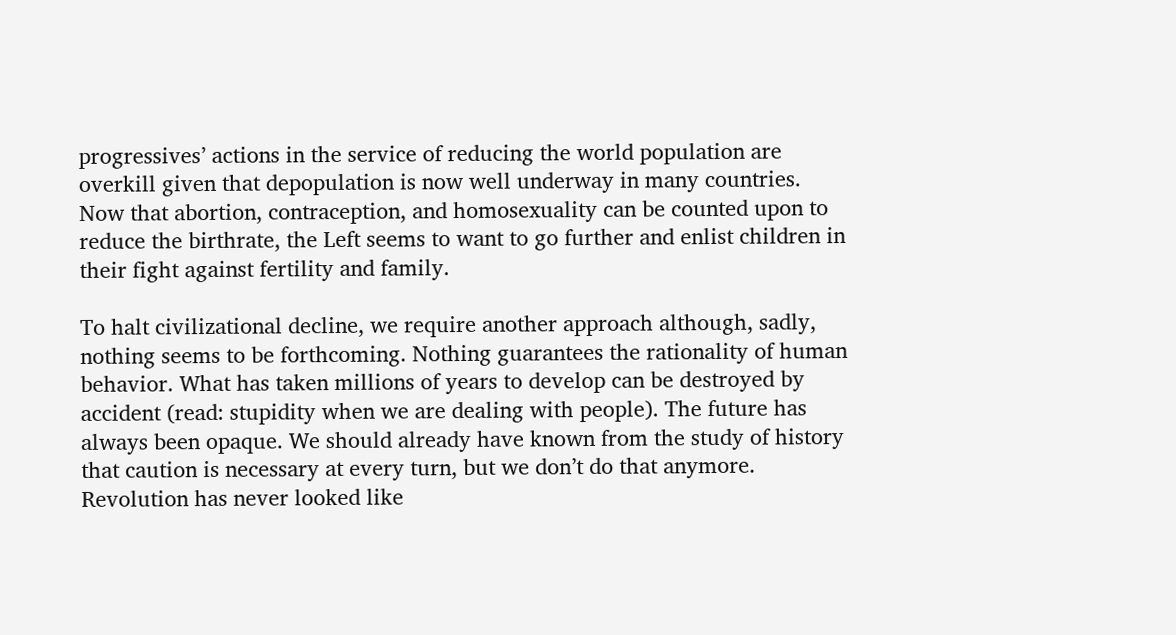progressives’ actions in the service of reducing the world population are overkill given that depopulation is now well underway in many countries. Now that abortion, contraception, and homosexuality can be counted upon to reduce the birthrate, the Left seems to want to go further and enlist children in their fight against fertility and family.

To halt civilizational decline, we require another approach although, sadly, nothing seems to be forthcoming. Nothing guarantees the rationality of human behavior. What has taken millions of years to develop can be destroyed by accident (read: stupidity when we are dealing with people). The future has always been opaque. We should already have known from the study of history that caution is necessary at every turn, but we don’t do that anymore. Revolution has never looked like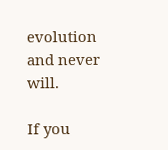evolution and never will.

If you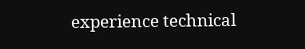experience technical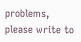problems, please write to